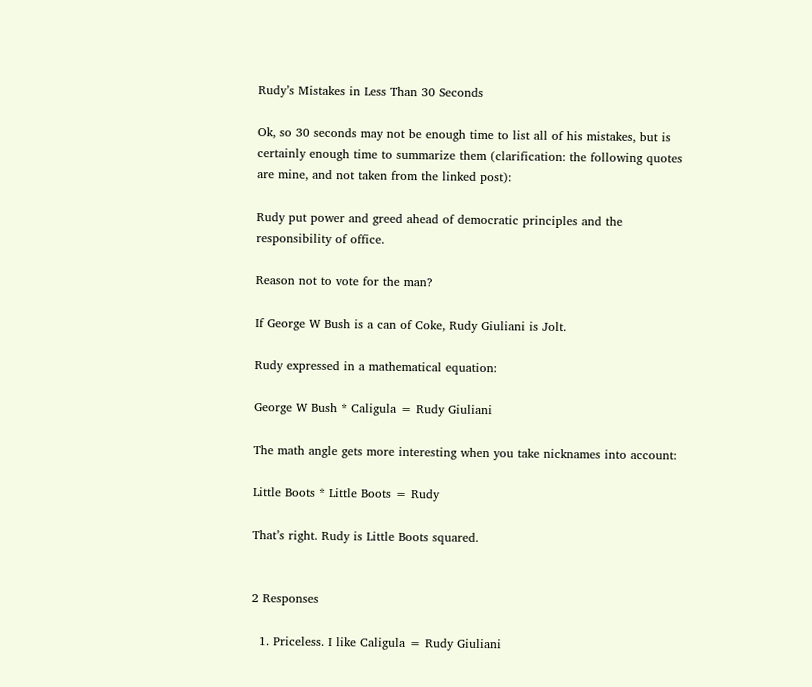Rudy’s Mistakes in Less Than 30 Seconds

Ok, so 30 seconds may not be enough time to list all of his mistakes, but is certainly enough time to summarize them (clarification: the following quotes are mine, and not taken from the linked post):

Rudy put power and greed ahead of democratic principles and the responsibility of office.

Reason not to vote for the man?

If George W Bush is a can of Coke, Rudy Giuliani is Jolt.

Rudy expressed in a mathematical equation:

George W Bush * Caligula = Rudy Giuliani

The math angle gets more interesting when you take nicknames into account:

Little Boots * Little Boots = Rudy

That’s right. Rudy is Little Boots squared.


2 Responses

  1. Priceless. I like Caligula = Rudy Giuliani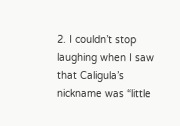2. I couldn’t stop laughing when I saw that Caligula’s nickname was “little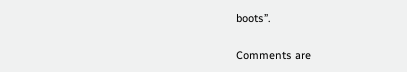boots”.

Comments are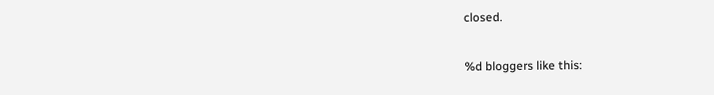closed.

%d bloggers like this: